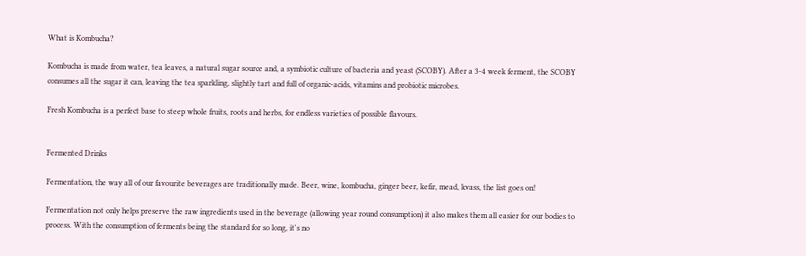What is Kombucha?

Kombucha is made from water, tea leaves, a natural sugar source and, a symbiotic culture of bacteria and yeast (SCOBY). After a 3-4 week ferment, the SCOBY consumes all the sugar it can, leaving the tea sparkling, slightly tart and full of organic-acids, vitamins and probiotic microbes.

Fresh Kombucha is a perfect base to steep whole fruits, roots and herbs, for endless varieties of possible flavours.


Fermented Drinks

Fermentation, the way all of our favourite beverages are traditionally made. Beer, wine, kombucha, ginger beer, kefir, mead, kvass, the list goes on!

Fermentation not only helps preserve the raw ingredients used in the beverage (allowing year round consumption) it also makes them all easier for our bodies to process. With the consumption of ferments being the standard for so long, it's no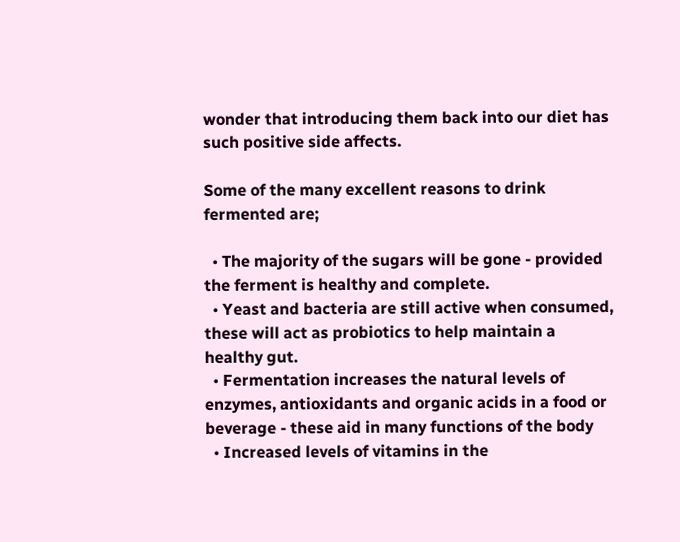wonder that introducing them back into our diet has such positive side affects.

Some of the many excellent reasons to drink fermented are;

  • The majority of the sugars will be gone - provided the ferment is healthy and complete.
  • Yeast and bacteria are still active when consumed, these will act as probiotics to help maintain a healthy gut.
  • Fermentation increases the natural levels of enzymes, antioxidants and organic acids in a food or beverage - these aid in many functions of the body
  • Increased levels of vitamins in the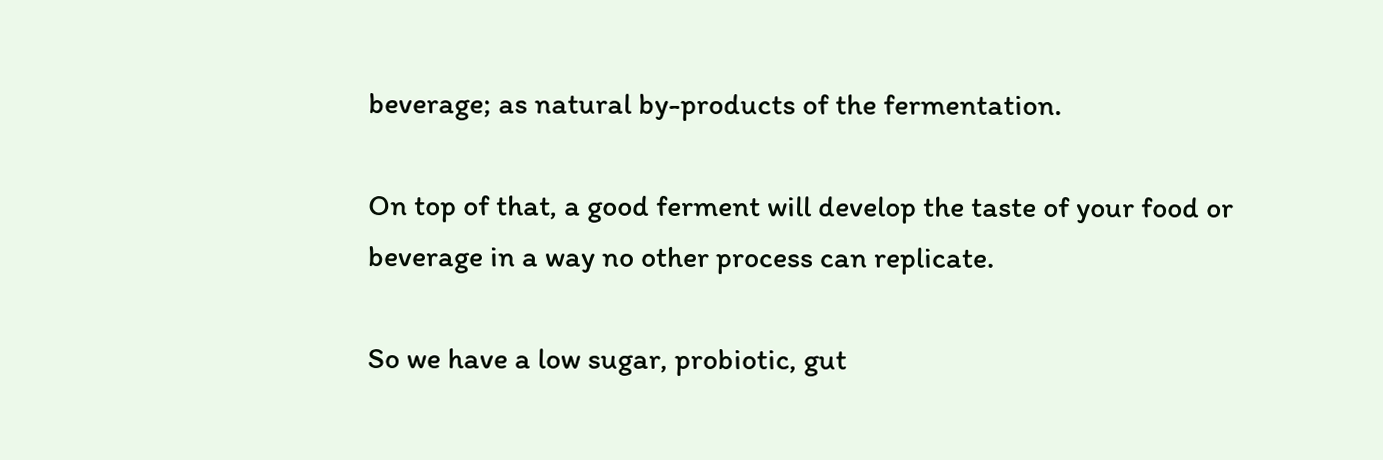beverage; as natural by-products of the fermentation.

On top of that, a good ferment will develop the taste of your food or beverage in a way no other process can replicate.

So we have a low sugar, probiotic, gut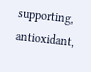supporting, antioxidant,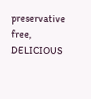preservative free, DELICIOUS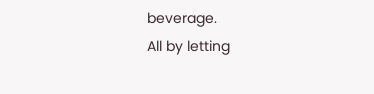beverage.
All by letting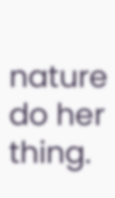nature do her thing.